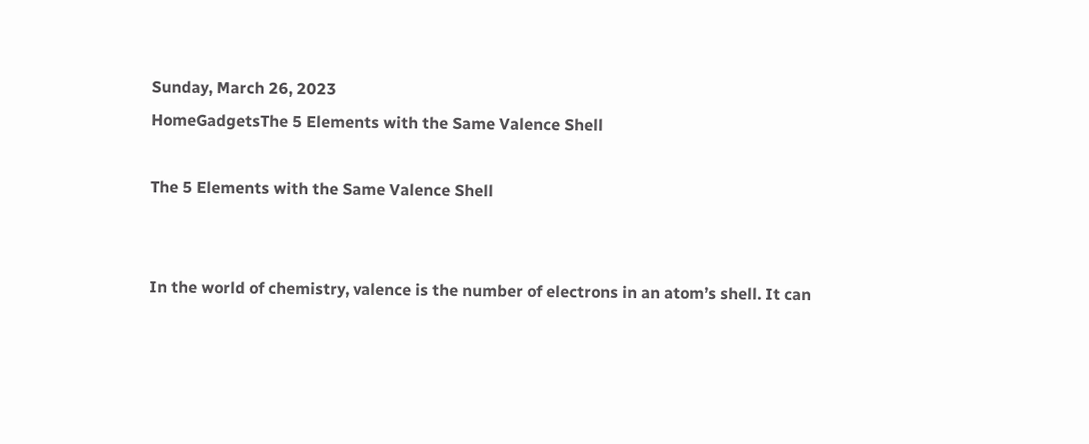Sunday, March 26, 2023
HomeGadgetsThe 5 Elements with the Same Valence Shell

The 5 Elements with the Same Valence Shell


In the world of chemistry, valence is the number of electrons in an atom’s shell. It can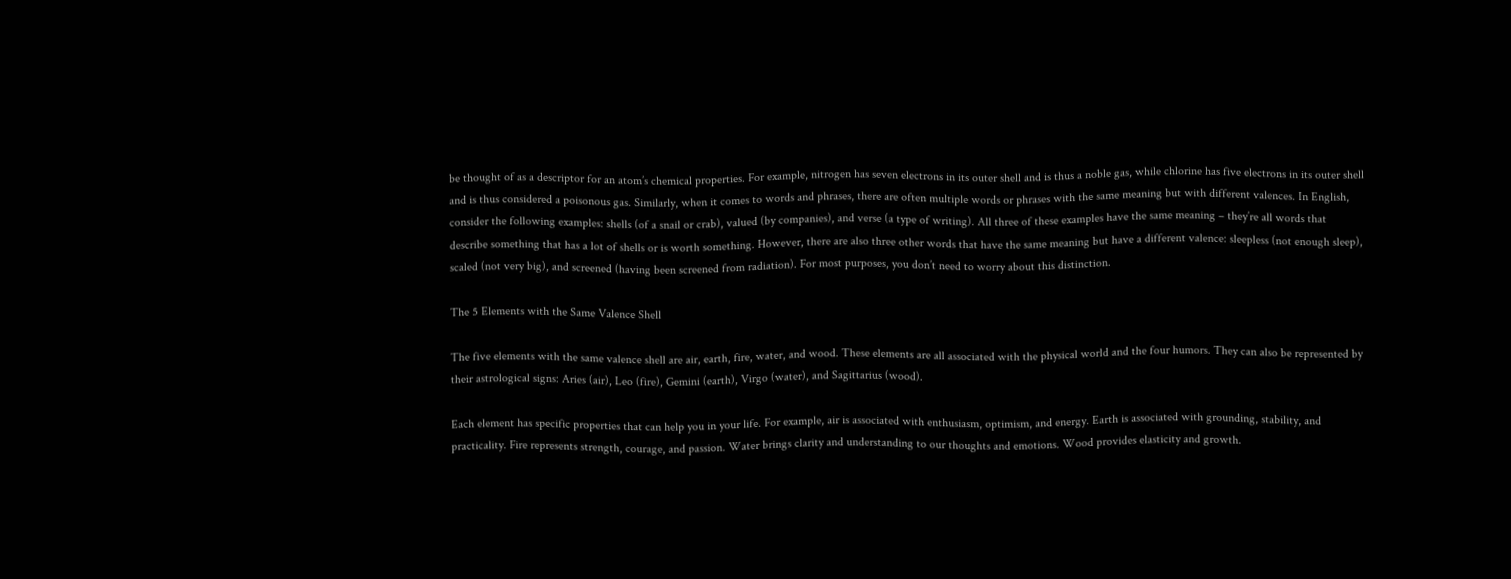be thought of as a descriptor for an atom’s chemical properties. For example, nitrogen has seven electrons in its outer shell and is thus a noble gas, while chlorine has five electrons in its outer shell and is thus considered a poisonous gas. Similarly, when it comes to words and phrases, there are often multiple words or phrases with the same meaning but with different valences. In English, consider the following examples: shells (of a snail or crab), valued (by companies), and verse (a type of writing). All three of these examples have the same meaning – they’re all words that describe something that has a lot of shells or is worth something. However, there are also three other words that have the same meaning but have a different valence: sleepless (not enough sleep), scaled (not very big), and screened (having been screened from radiation). For most purposes, you don’t need to worry about this distinction.

The 5 Elements with the Same Valence Shell

The five elements with the same valence shell are air, earth, fire, water, and wood. These elements are all associated with the physical world and the four humors. They can also be represented by their astrological signs: Aries (air), Leo (fire), Gemini (earth), Virgo (water), and Sagittarius (wood).

Each element has specific properties that can help you in your life. For example, air is associated with enthusiasm, optimism, and energy. Earth is associated with grounding, stability, and practicality. Fire represents strength, courage, and passion. Water brings clarity and understanding to our thoughts and emotions. Wood provides elasticity and growth.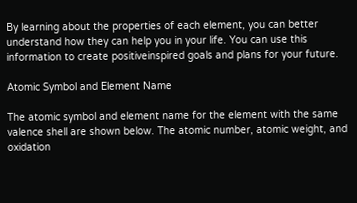By learning about the properties of each element, you can better understand how they can help you in your life. You can use this information to create positiveinspired goals and plans for your future.

Atomic Symbol and Element Name

The atomic symbol and element name for the element with the same valence shell are shown below. The atomic number, atomic weight, and oxidation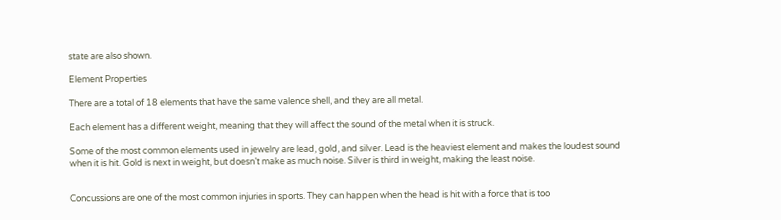state are also shown.

Element Properties

There are a total of 18 elements that have the same valence shell, and they are all metal.

Each element has a different weight, meaning that they will affect the sound of the metal when it is struck.

Some of the most common elements used in jewelry are lead, gold, and silver. Lead is the heaviest element and makes the loudest sound when it is hit. Gold is next in weight, but doesn’t make as much noise. Silver is third in weight, making the least noise.


Concussions are one of the most common injuries in sports. They can happen when the head is hit with a force that is too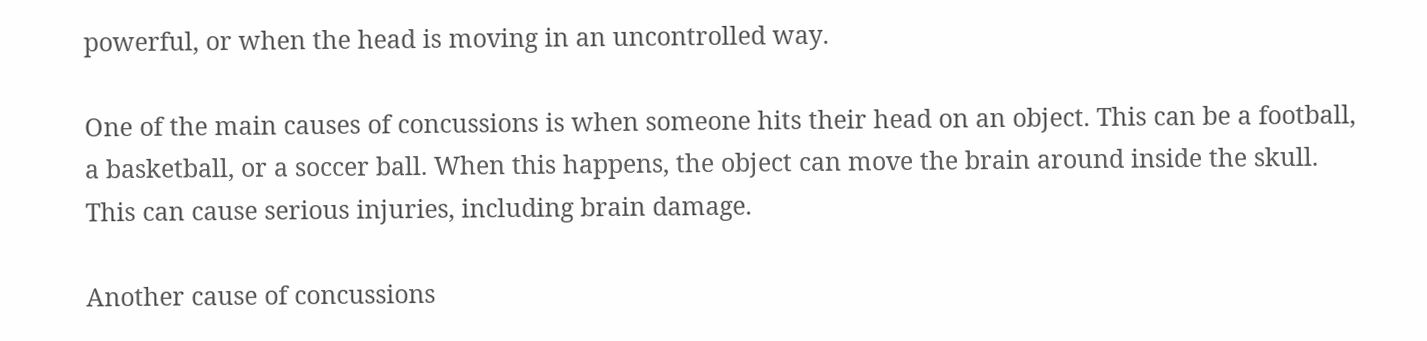powerful, or when the head is moving in an uncontrolled way.

One of the main causes of concussions is when someone hits their head on an object. This can be a football, a basketball, or a soccer ball. When this happens, the object can move the brain around inside the skull. This can cause serious injuries, including brain damage.

Another cause of concussions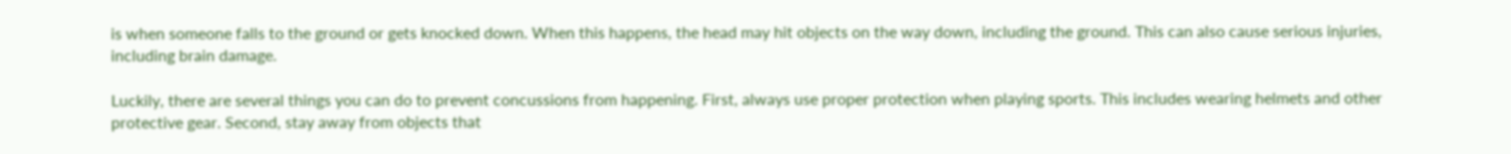is when someone falls to the ground or gets knocked down. When this happens, the head may hit objects on the way down, including the ground. This can also cause serious injuries, including brain damage.

Luckily, there are several things you can do to prevent concussions from happening. First, always use proper protection when playing sports. This includes wearing helmets and other protective gear. Second, stay away from objects that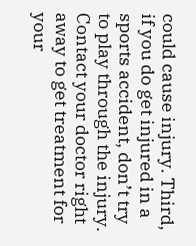could cause injury. Third, if you do get injured in a sports accident, don’t try to play through the injury. Contact your doctor right away to get treatment for your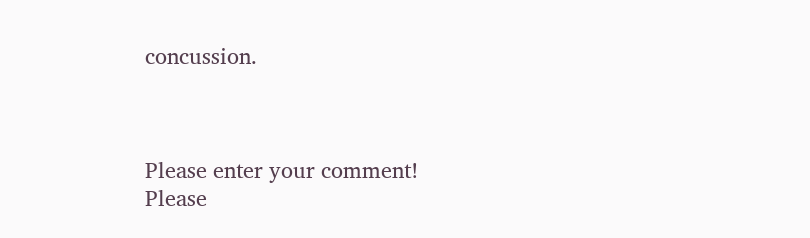concussion.



Please enter your comment!
Please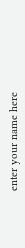enter your name here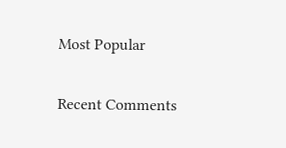Most Popular

Recent Comments